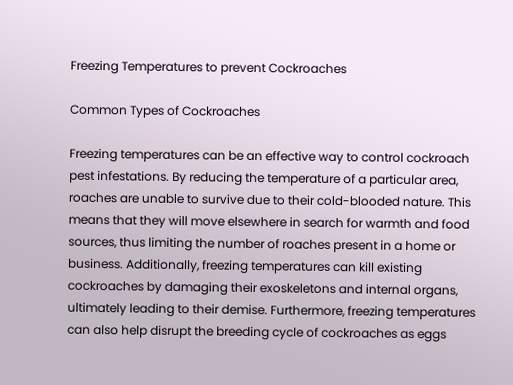Freezing Temperatures to prevent Cockroaches

Common Types of Cockroaches

Freezing temperatures can be an effective way to control cockroach pest infestations. By reducing the temperature of a particular area, roaches are unable to survive due to their cold-blooded nature. This means that they will move elsewhere in search for warmth and food sources, thus limiting the number of roaches present in a home or business. Additionally, freezing temperatures can kill existing cockroaches by damaging their exoskeletons and internal organs, ultimately leading to their demise. Furthermore, freezing temperatures can also help disrupt the breeding cycle of cockroaches as eggs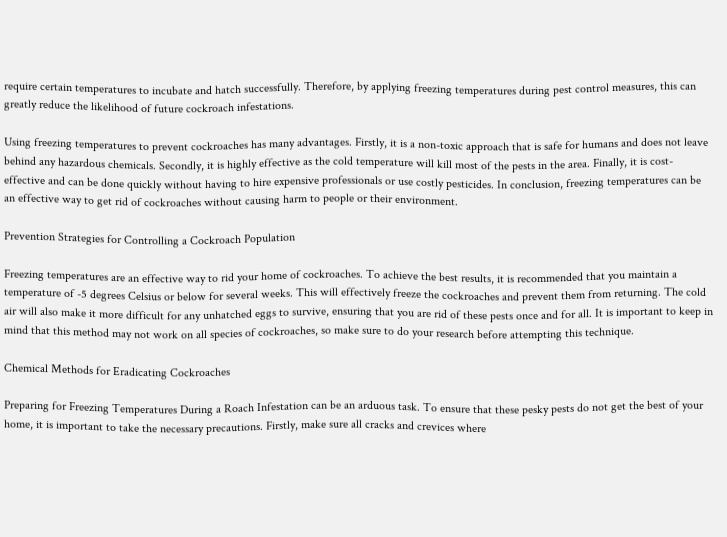require certain temperatures to incubate and hatch successfully. Therefore, by applying freezing temperatures during pest control measures, this can greatly reduce the likelihood of future cockroach infestations.

Using freezing temperatures to prevent cockroaches has many advantages. Firstly, it is a non-toxic approach that is safe for humans and does not leave behind any hazardous chemicals. Secondly, it is highly effective as the cold temperature will kill most of the pests in the area. Finally, it is cost-effective and can be done quickly without having to hire expensive professionals or use costly pesticides. In conclusion, freezing temperatures can be an effective way to get rid of cockroaches without causing harm to people or their environment.

Prevention Strategies for Controlling a Cockroach Population

Freezing temperatures are an effective way to rid your home of cockroaches. To achieve the best results, it is recommended that you maintain a temperature of -5 degrees Celsius or below for several weeks. This will effectively freeze the cockroaches and prevent them from returning. The cold air will also make it more difficult for any unhatched eggs to survive, ensuring that you are rid of these pests once and for all. It is important to keep in mind that this method may not work on all species of cockroaches, so make sure to do your research before attempting this technique.

Chemical Methods for Eradicating Cockroaches

Preparing for Freezing Temperatures During a Roach Infestation can be an arduous task. To ensure that these pesky pests do not get the best of your home, it is important to take the necessary precautions. Firstly, make sure all cracks and crevices where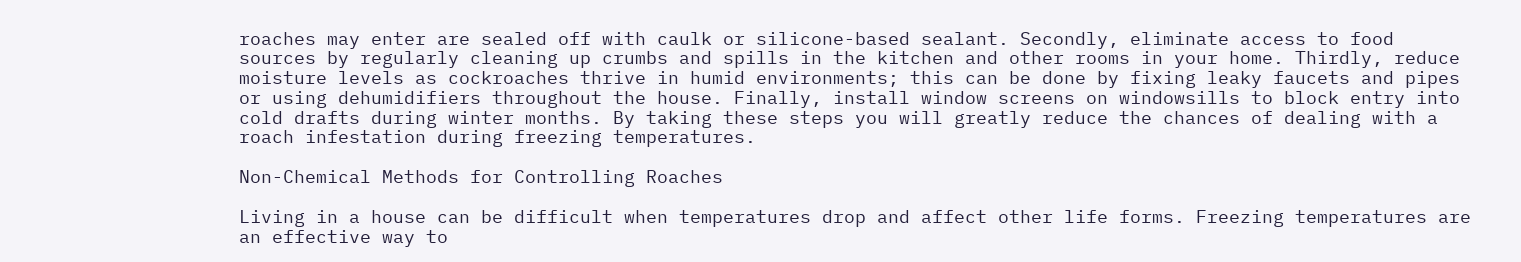roaches may enter are sealed off with caulk or silicone-based sealant. Secondly, eliminate access to food sources by regularly cleaning up crumbs and spills in the kitchen and other rooms in your home. Thirdly, reduce moisture levels as cockroaches thrive in humid environments; this can be done by fixing leaky faucets and pipes or using dehumidifiers throughout the house. Finally, install window screens on windowsills to block entry into cold drafts during winter months. By taking these steps you will greatly reduce the chances of dealing with a roach infestation during freezing temperatures.

Non-Chemical Methods for Controlling Roaches

Living in a house can be difficult when temperatures drop and affect other life forms. Freezing temperatures are an effective way to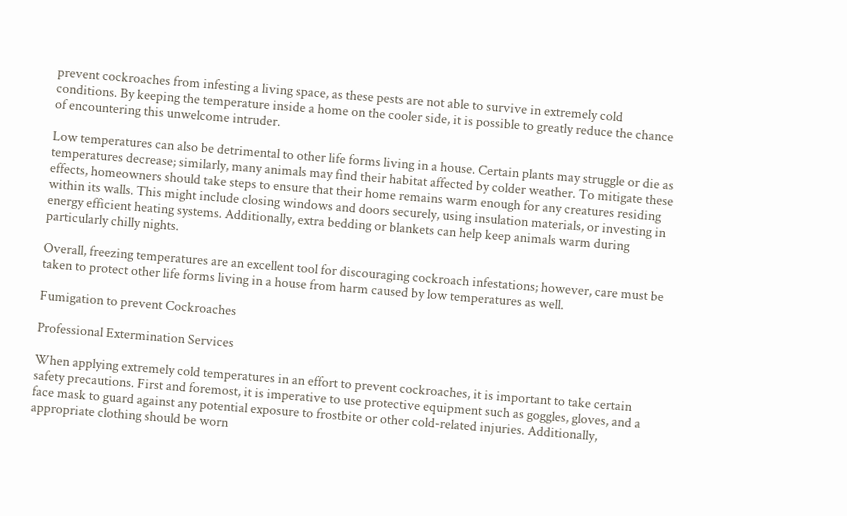prevent cockroaches from infesting a living space, as these pests are not able to survive in extremely cold conditions. By keeping the temperature inside a home on the cooler side, it is possible to greatly reduce the chance of encountering this unwelcome intruder.

Low temperatures can also be detrimental to other life forms living in a house. Certain plants may struggle or die as temperatures decrease; similarly, many animals may find their habitat affected by colder weather. To mitigate these effects, homeowners should take steps to ensure that their home remains warm enough for any creatures residing within its walls. This might include closing windows and doors securely, using insulation materials, or investing in energy efficient heating systems. Additionally, extra bedding or blankets can help keep animals warm during particularly chilly nights.

Overall, freezing temperatures are an excellent tool for discouraging cockroach infestations; however, care must be taken to protect other life forms living in a house from harm caused by low temperatures as well.

Fumigation to prevent Cockroaches

Professional Extermination Services

When applying extremely cold temperatures in an effort to prevent cockroaches, it is important to take certain safety precautions. First and foremost, it is imperative to use protective equipment such as goggles, gloves, and a face mask to guard against any potential exposure to frostbite or other cold-related injuries. Additionally, appropriate clothing should be worn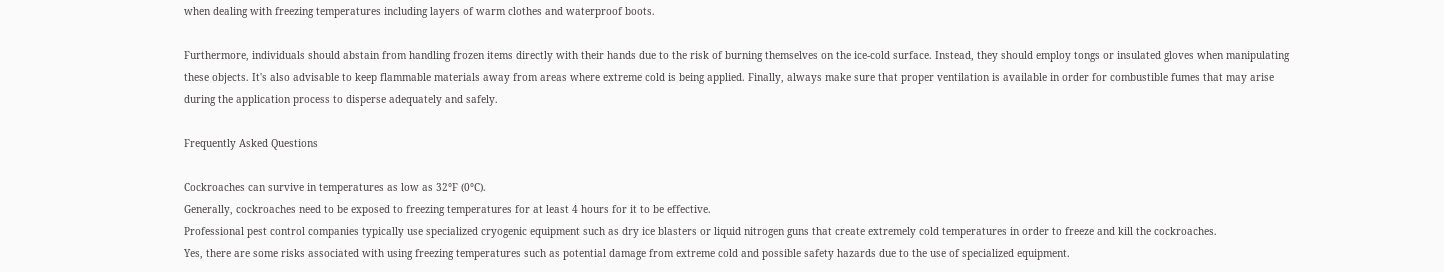when dealing with freezing temperatures including layers of warm clothes and waterproof boots.

Furthermore, individuals should abstain from handling frozen items directly with their hands due to the risk of burning themselves on the ice-cold surface. Instead, they should employ tongs or insulated gloves when manipulating these objects. It's also advisable to keep flammable materials away from areas where extreme cold is being applied. Finally, always make sure that proper ventilation is available in order for combustible fumes that may arise during the application process to disperse adequately and safely.

Frequently Asked Questions

Cockroaches can survive in temperatures as low as 32°F (0°C).
Generally, cockroaches need to be exposed to freezing temperatures for at least 4 hours for it to be effective.
Professional pest control companies typically use specialized cryogenic equipment such as dry ice blasters or liquid nitrogen guns that create extremely cold temperatures in order to freeze and kill the cockroaches.
Yes, there are some risks associated with using freezing temperatures such as potential damage from extreme cold and possible safety hazards due to the use of specialized equipment.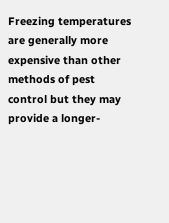Freezing temperatures are generally more expensive than other methods of pest control but they may provide a longer-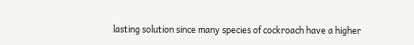lasting solution since many species of cockroach have a higher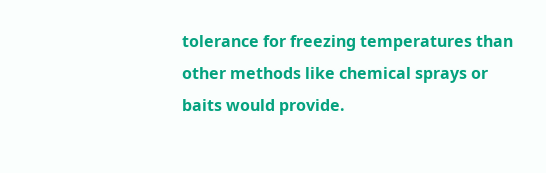tolerance for freezing temperatures than other methods like chemical sprays or baits would provide.